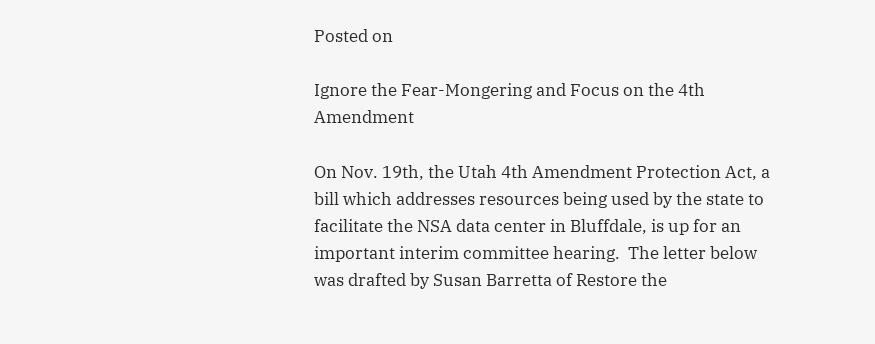Posted on

Ignore the Fear-Mongering and Focus on the 4th Amendment

On Nov. 19th, the Utah 4th Amendment Protection Act, a bill which addresses resources being used by the state to facilitate the NSA data center in Bluffdale, is up for an important interim committee hearing.  The letter below was drafted by Susan Barretta of Restore the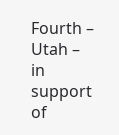Fourth – Utah – in support of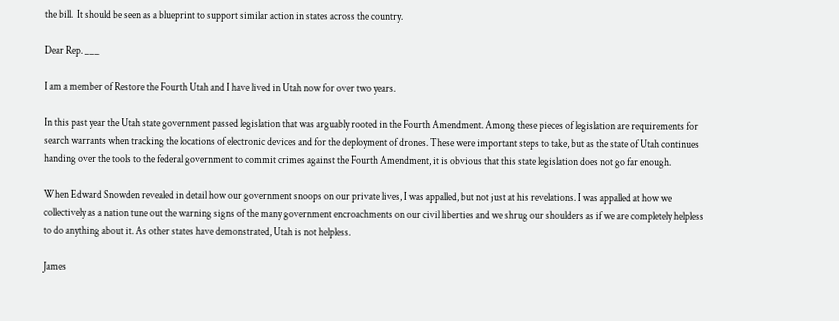the bill.  It should be seen as a blueprint to support similar action in states across the country.

Dear Rep. ___

I am a member of Restore the Fourth Utah and I have lived in Utah now for over two years.

In this past year the Utah state government passed legislation that was arguably rooted in the Fourth Amendment. Among these pieces of legislation are requirements for search warrants when tracking the locations of electronic devices and for the deployment of drones. These were important steps to take, but as the state of Utah continues handing over the tools to the federal government to commit crimes against the Fourth Amendment, it is obvious that this state legislation does not go far enough.

When Edward Snowden revealed in detail how our government snoops on our private lives, I was appalled, but not just at his revelations. I was appalled at how we collectively as a nation tune out the warning signs of the many government encroachments on our civil liberties and we shrug our shoulders as if we are completely helpless to do anything about it. As other states have demonstrated, Utah is not helpless.

James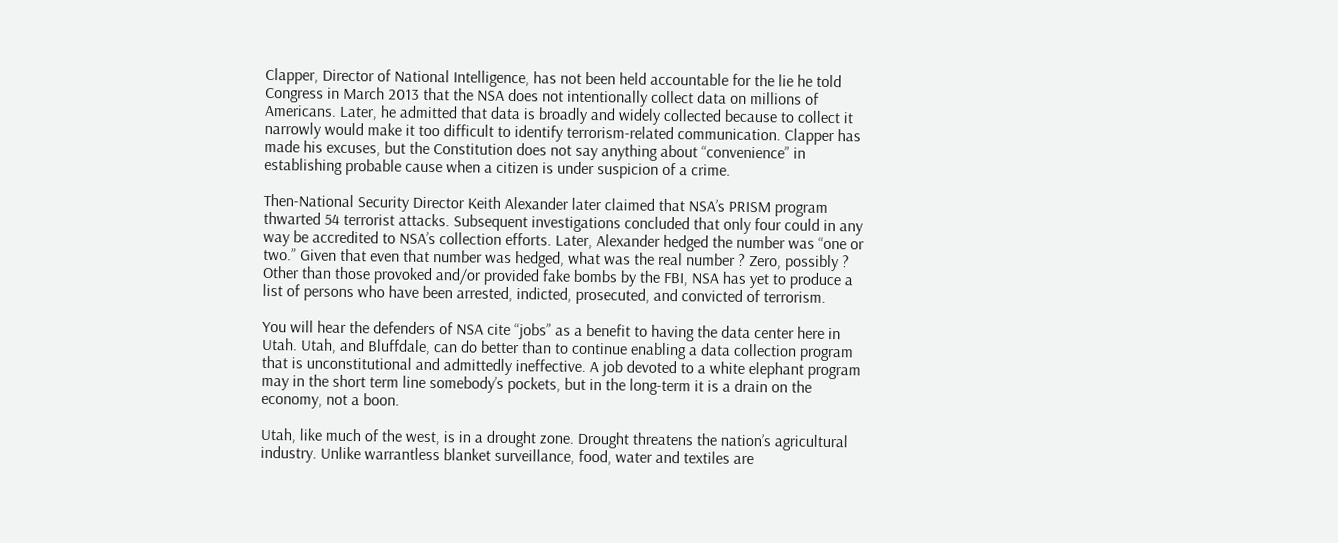Clapper, Director of National Intelligence, has not been held accountable for the lie he told Congress in March 2013 that the NSA does not intentionally collect data on millions of Americans. Later, he admitted that data is broadly and widely collected because to collect it narrowly would make it too difficult to identify terrorism-related communication. Clapper has made his excuses, but the Constitution does not say anything about “convenience” in establishing probable cause when a citizen is under suspicion of a crime.

Then-National Security Director Keith Alexander later claimed that NSA’s PRISM program thwarted 54 terrorist attacks. Subsequent investigations concluded that only four could in any way be accredited to NSA’s collection efforts. Later, Alexander hedged the number was “one or two.” Given that even that number was hedged, what was the real number ? Zero, possibly ? Other than those provoked and/or provided fake bombs by the FBI, NSA has yet to produce a list of persons who have been arrested, indicted, prosecuted, and convicted of terrorism.

You will hear the defenders of NSA cite “jobs” as a benefit to having the data center here in Utah. Utah, and Bluffdale, can do better than to continue enabling a data collection program that is unconstitutional and admittedly ineffective. A job devoted to a white elephant program may in the short term line somebody’s pockets, but in the long-term it is a drain on the economy, not a boon.

Utah, like much of the west, is in a drought zone. Drought threatens the nation’s agricultural industry. Unlike warrantless blanket surveillance, food, water and textiles are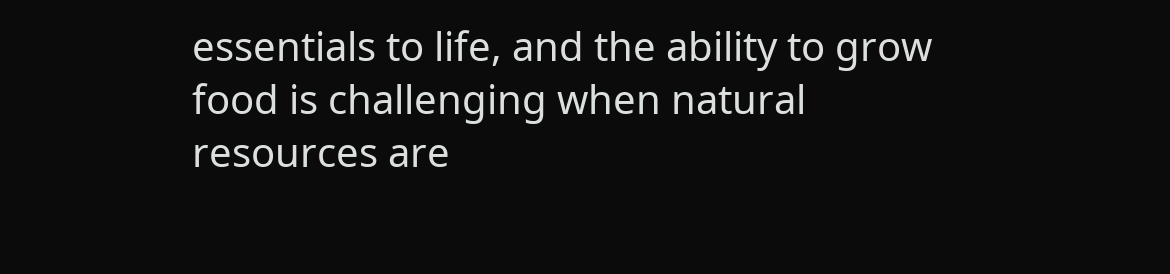essentials to life, and the ability to grow food is challenging when natural resources are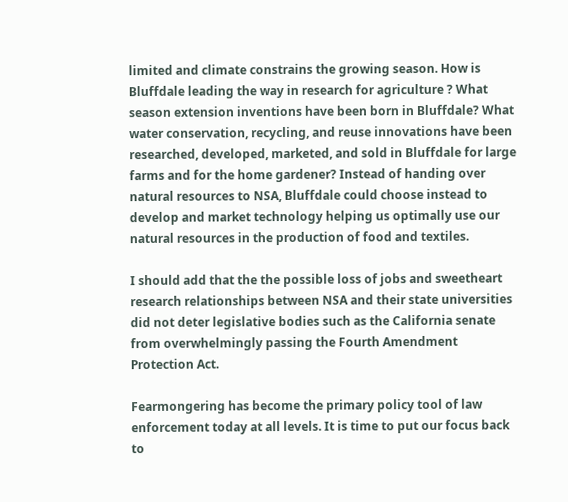limited and climate constrains the growing season. How is Bluffdale leading the way in research for agriculture ? What season extension inventions have been born in Bluffdale? What water conservation, recycling, and reuse innovations have been researched, developed, marketed, and sold in Bluffdale for large farms and for the home gardener? Instead of handing over natural resources to NSA, Bluffdale could choose instead to develop and market technology helping us optimally use our natural resources in the production of food and textiles.

I should add that the the possible loss of jobs and sweetheart research relationships between NSA and their state universities did not deter legislative bodies such as the California senate from overwhelmingly passing the Fourth Amendment Protection Act.

Fearmongering has become the primary policy tool of law enforcement today at all levels. It is time to put our focus back to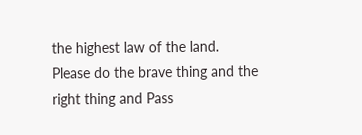the highest law of the land. Please do the brave thing and the right thing and Pass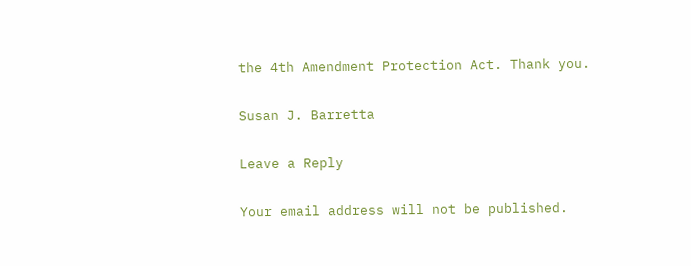the 4th Amendment Protection Act. Thank you.

Susan J. Barretta

Leave a Reply

Your email address will not be published.